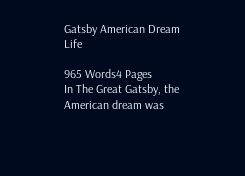Gatsby American Dream Life

965 Words4 Pages
In The Great Gatsby, the American dream was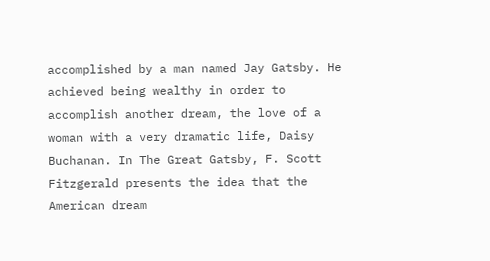accomplished by a man named Jay Gatsby. He achieved being wealthy in order to accomplish another dream, the love of a woman with a very dramatic life, Daisy Buchanan. In The Great Gatsby, F. Scott Fitzgerald presents the idea that the American dream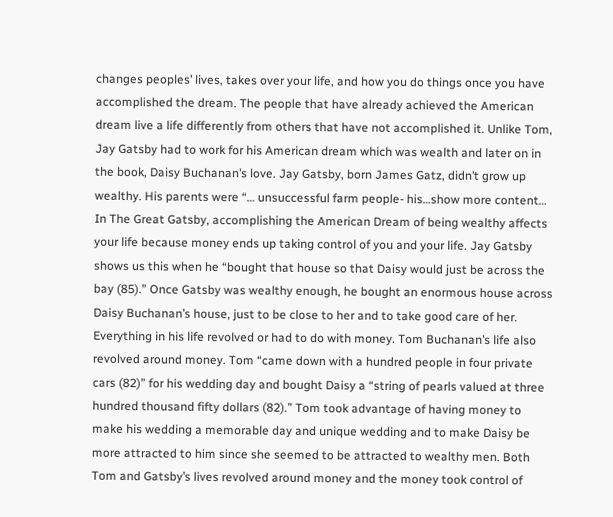changes peoples’ lives, takes over your life, and how you do things once you have accomplished the dream. The people that have already achieved the American dream live a life differently from others that have not accomplished it. Unlike Tom, Jay Gatsby had to work for his American dream which was wealth and later on in the book, Daisy Buchanan’s love. Jay Gatsby, born James Gatz, didn’t grow up wealthy. His parents were “… unsuccessful farm people- his…show more content…
In The Great Gatsby, accomplishing the American Dream of being wealthy affects your life because money ends up taking control of you and your life. Jay Gatsby shows us this when he “bought that house so that Daisy would just be across the bay (85).” Once Gatsby was wealthy enough, he bought an enormous house across Daisy Buchanan’s house, just to be close to her and to take good care of her. Everything in his life revolved or had to do with money. Tom Buchanan’s life also revolved around money. Tom “came down with a hundred people in four private cars (82)” for his wedding day and bought Daisy a “string of pearls valued at three hundred thousand fifty dollars (82).” Tom took advantage of having money to make his wedding a memorable day and unique wedding and to make Daisy be more attracted to him since she seemed to be attracted to wealthy men. Both Tom and Gatsby’s lives revolved around money and the money took control of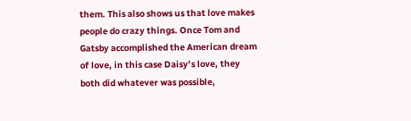them. This also shows us that love makes people do crazy things. Once Tom and Gatsby accomplished the American dream of love, in this case Daisy’s love, they both did whatever was possible,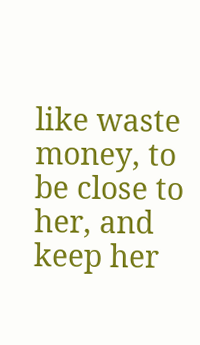like waste money, to be close to her, and keep her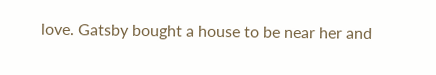love. Gatsby bought a house to be near her and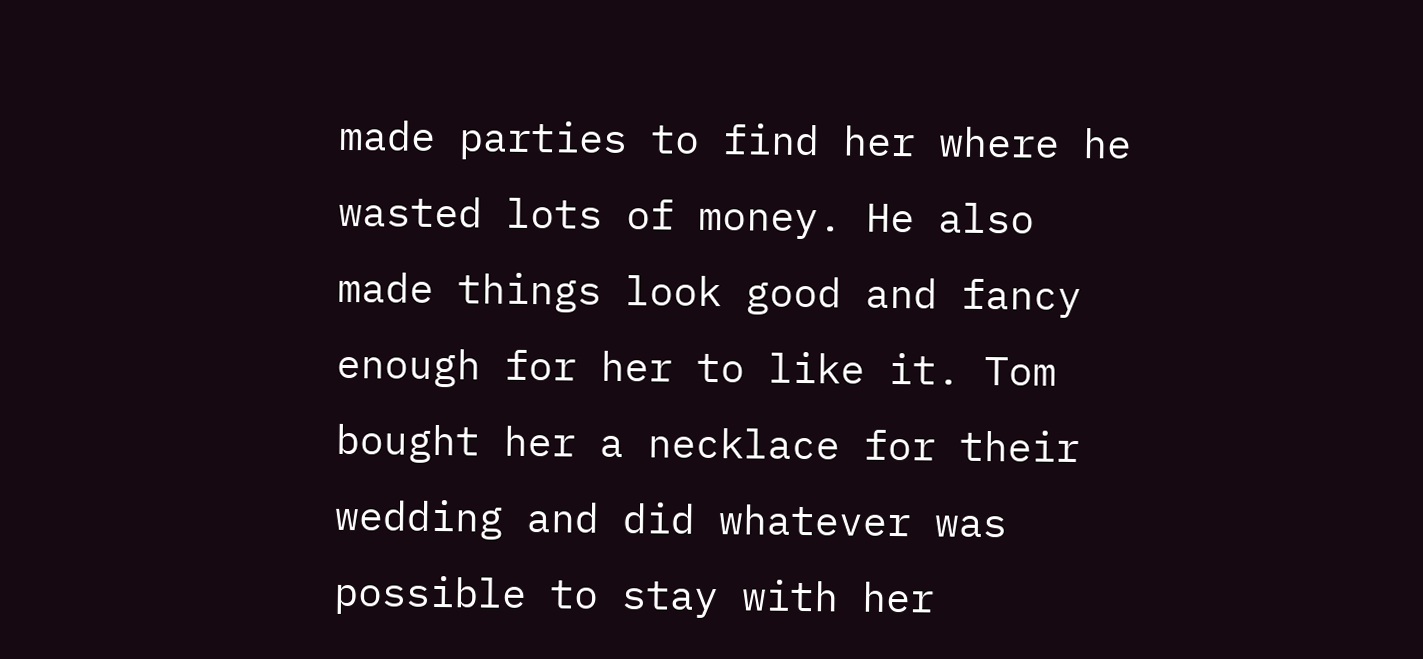made parties to find her where he wasted lots of money. He also made things look good and fancy enough for her to like it. Tom bought her a necklace for their wedding and did whatever was possible to stay with her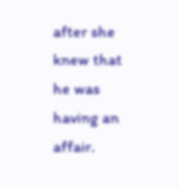after she knew that he was having an affair.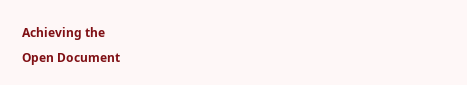Achieving the
Open Document